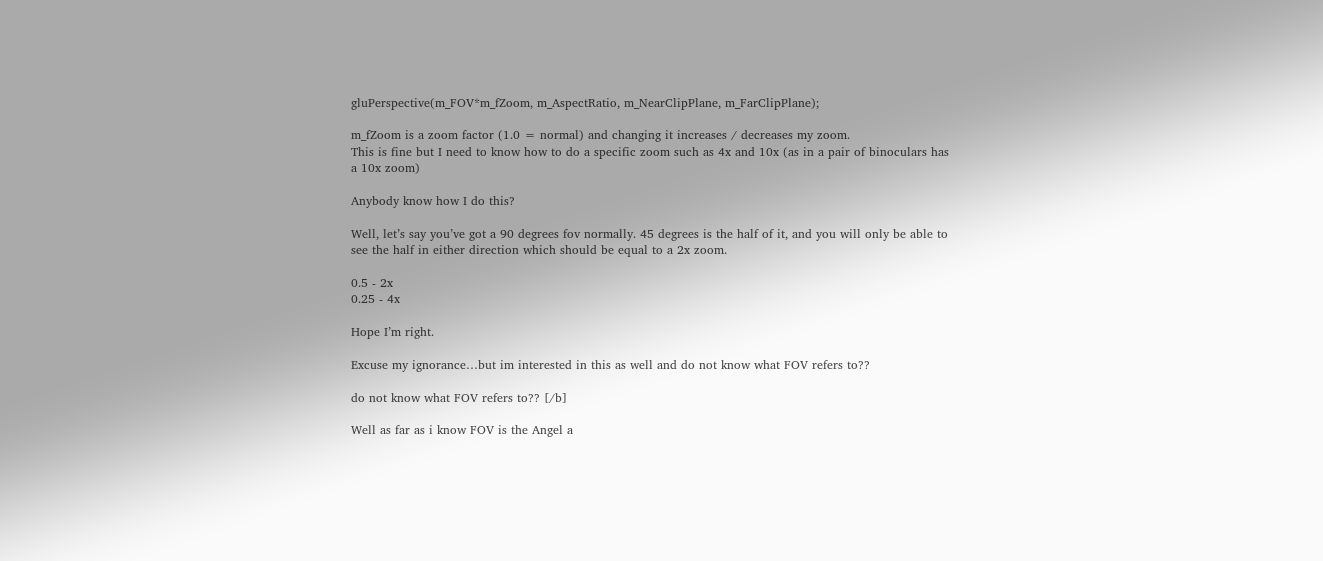gluPerspective(m_FOV*m_fZoom, m_AspectRatio, m_NearClipPlane, m_FarClipPlane);

m_fZoom is a zoom factor (1.0 = normal) and changing it increases / decreases my zoom.
This is fine but I need to know how to do a specific zoom such as 4x and 10x (as in a pair of binoculars has a 10x zoom)

Anybody know how I do this?

Well, let’s say you’ve got a 90 degrees fov normally. 45 degrees is the half of it, and you will only be able to see the half in either direction which should be equal to a 2x zoom.

0.5 - 2x
0.25 - 4x

Hope I’m right.

Excuse my ignorance…but im interested in this as well and do not know what FOV refers to??

do not know what FOV refers to?? [/b]

Well as far as i know FOV is the Angel a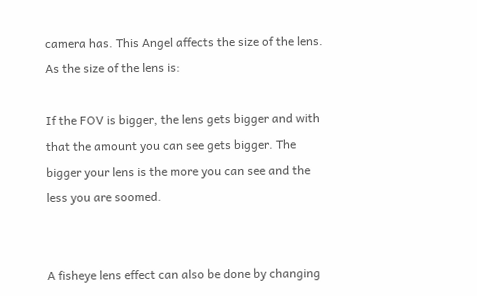camera has. This Angel affects the size of the lens.
As the size of the lens is:

If the FOV is bigger, the lens gets bigger and with that the amount you can see gets bigger. The bigger your lens is the more you can see and the less you are soomed.


A fisheye lens effect can also be done by changing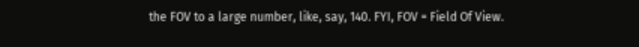the FOV to a large number, like, say, 140. FYI, FOV = Field Of View.